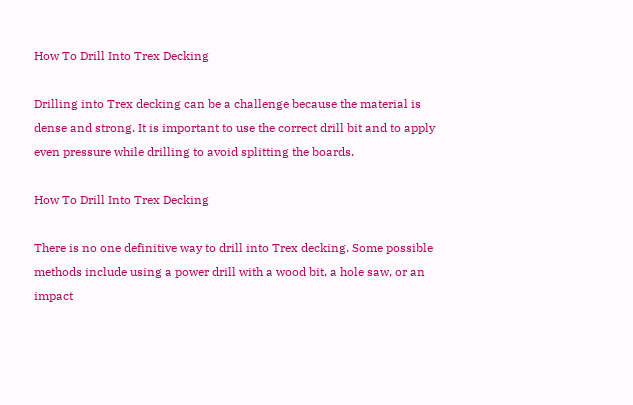How To Drill Into Trex Decking

Drilling into Trex decking can be a challenge because the material is dense and strong. It is important to use the correct drill bit and to apply even pressure while drilling to avoid splitting the boards.

How To Drill Into Trex Decking

There is no one definitive way to drill into Trex decking. Some possible methods include using a power drill with a wood bit, a hole saw, or an impact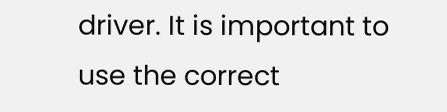driver. It is important to use the correct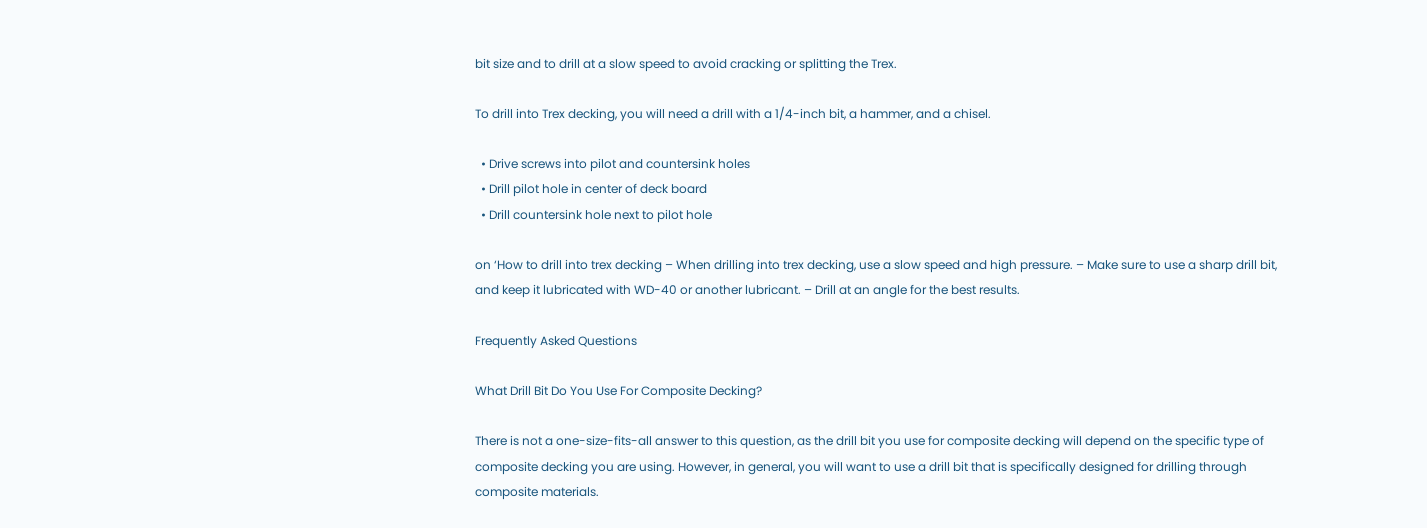bit size and to drill at a slow speed to avoid cracking or splitting the Trex.

To drill into Trex decking, you will need a drill with a 1/4-inch bit, a hammer, and a chisel.

  • Drive screws into pilot and countersink holes
  • Drill pilot hole in center of deck board
  • Drill countersink hole next to pilot hole

on ‘How to drill into trex decking – When drilling into trex decking, use a slow speed and high pressure. – Make sure to use a sharp drill bit, and keep it lubricated with WD-40 or another lubricant. – Drill at an angle for the best results.

Frequently Asked Questions

What Drill Bit Do You Use For Composite Decking?

There is not a one-size-fits-all answer to this question, as the drill bit you use for composite decking will depend on the specific type of composite decking you are using. However, in general, you will want to use a drill bit that is specifically designed for drilling through composite materials.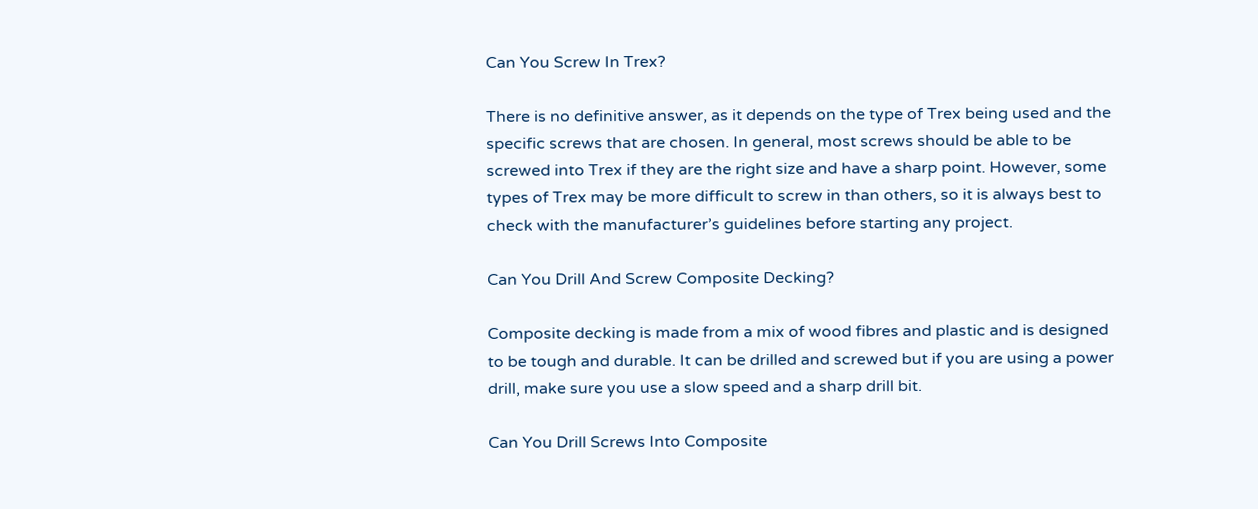Can You Screw In Trex?

There is no definitive answer, as it depends on the type of Trex being used and the specific screws that are chosen. In general, most screws should be able to be screwed into Trex if they are the right size and have a sharp point. However, some types of Trex may be more difficult to screw in than others, so it is always best to check with the manufacturer’s guidelines before starting any project.

Can You Drill And Screw Composite Decking?

Composite decking is made from a mix of wood fibres and plastic and is designed to be tough and durable. It can be drilled and screwed but if you are using a power drill, make sure you use a slow speed and a sharp drill bit.

Can You Drill Screws Into Composite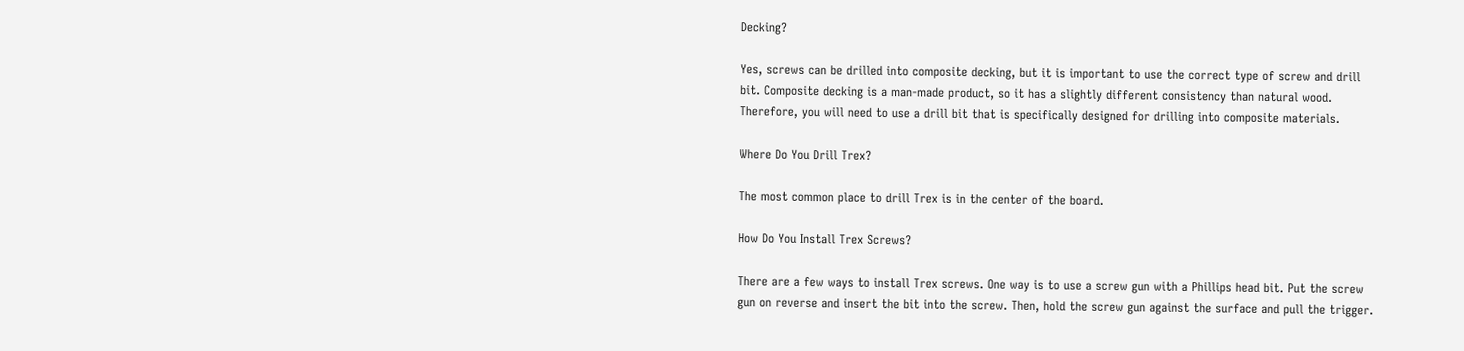Decking?

Yes, screws can be drilled into composite decking, but it is important to use the correct type of screw and drill bit. Composite decking is a man-made product, so it has a slightly different consistency than natural wood. Therefore, you will need to use a drill bit that is specifically designed for drilling into composite materials.

Where Do You Drill Trex?

The most common place to drill Trex is in the center of the board.

How Do You Install Trex Screws?

There are a few ways to install Trex screws. One way is to use a screw gun with a Phillips head bit. Put the screw gun on reverse and insert the bit into the screw. Then, hold the screw gun against the surface and pull the trigger.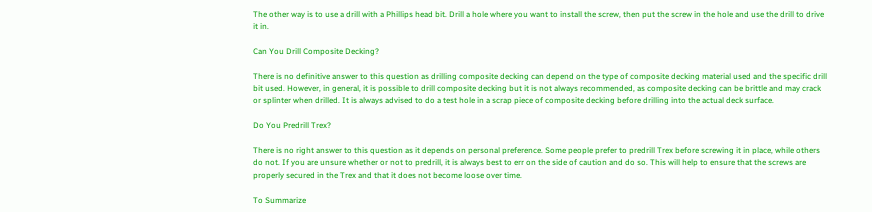The other way is to use a drill with a Phillips head bit. Drill a hole where you want to install the screw, then put the screw in the hole and use the drill to drive it in.

Can You Drill Composite Decking?

There is no definitive answer to this question as drilling composite decking can depend on the type of composite decking material used and the specific drill bit used. However, in general, it is possible to drill composite decking but it is not always recommended, as composite decking can be brittle and may crack or splinter when drilled. It is always advised to do a test hole in a scrap piece of composite decking before drilling into the actual deck surface.

Do You Predrill Trex?

There is no right answer to this question as it depends on personal preference. Some people prefer to predrill Trex before screwing it in place, while others do not. If you are unsure whether or not to predrill, it is always best to err on the side of caution and do so. This will help to ensure that the screws are properly secured in the Trex and that it does not become loose over time.

To Summarize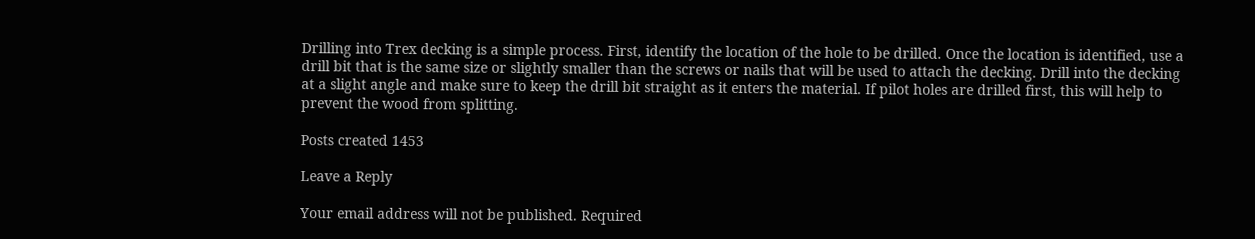Drilling into Trex decking is a simple process. First, identify the location of the hole to be drilled. Once the location is identified, use a drill bit that is the same size or slightly smaller than the screws or nails that will be used to attach the decking. Drill into the decking at a slight angle and make sure to keep the drill bit straight as it enters the material. If pilot holes are drilled first, this will help to prevent the wood from splitting.

Posts created 1453

Leave a Reply

Your email address will not be published. Required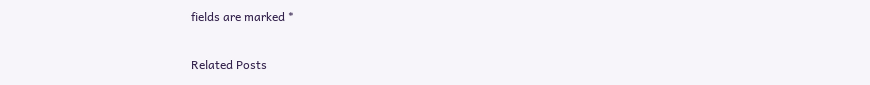fields are marked *

Related Posts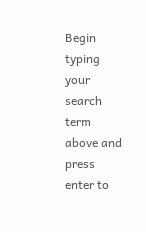Begin typing your search term above and press enter to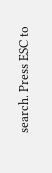search. Press ESC to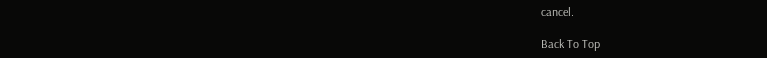cancel.

Back To Top